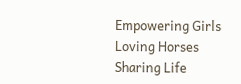Empowering Girls
Loving Horses
Sharing Life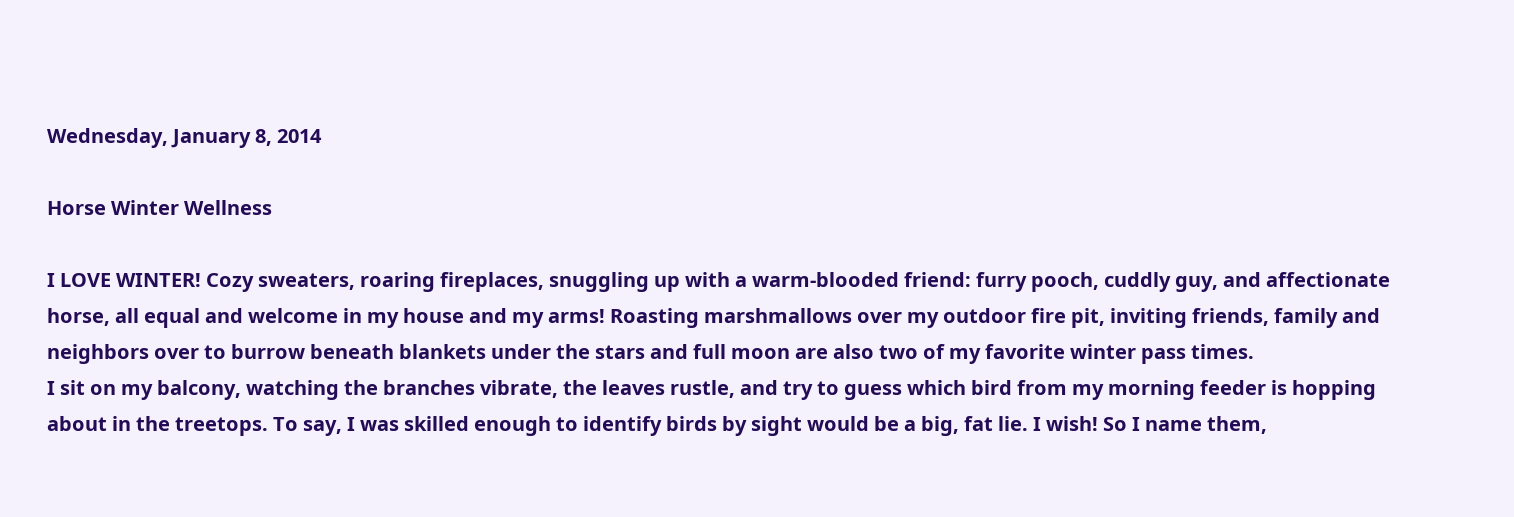Wednesday, January 8, 2014

Horse Winter Wellness

I LOVE WINTER! Cozy sweaters, roaring fireplaces, snuggling up with a warm-blooded friend: furry pooch, cuddly guy, and affectionate horse, all equal and welcome in my house and my arms! Roasting marshmallows over my outdoor fire pit, inviting friends, family and neighbors over to burrow beneath blankets under the stars and full moon are also two of my favorite winter pass times.
I sit on my balcony, watching the branches vibrate, the leaves rustle, and try to guess which bird from my morning feeder is hopping about in the treetops. To say, I was skilled enough to identify birds by sight would be a big, fat lie. I wish! So I name them,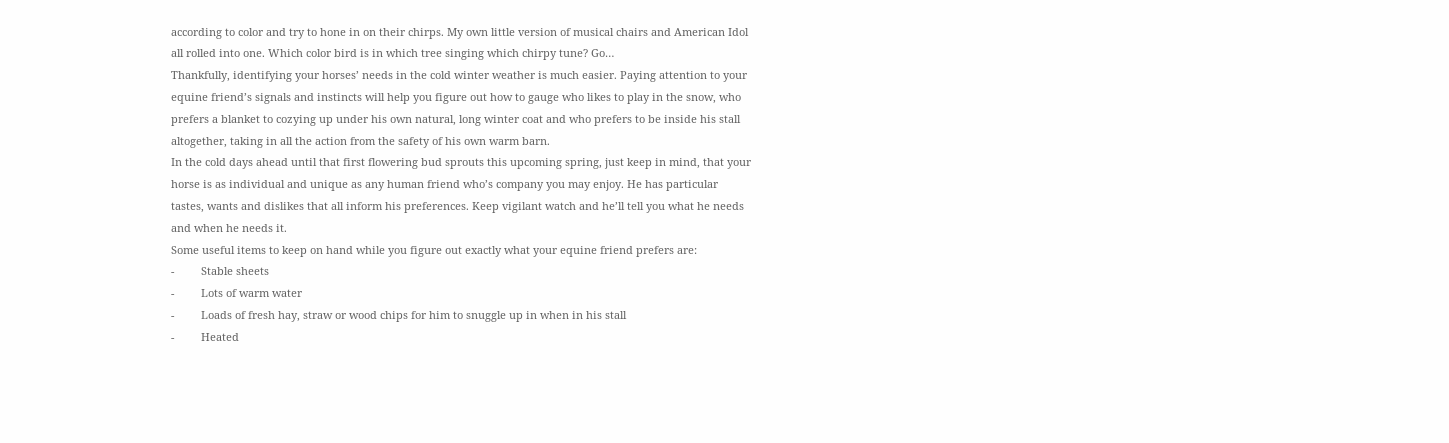according to color and try to hone in on their chirps. My own little version of musical chairs and American Idol all rolled into one. Which color bird is in which tree singing which chirpy tune? Go…
Thankfully, identifying your horses’ needs in the cold winter weather is much easier. Paying attention to your equine friend’s signals and instincts will help you figure out how to gauge who likes to play in the snow, who prefers a blanket to cozying up under his own natural, long winter coat and who prefers to be inside his stall altogether, taking in all the action from the safety of his own warm barn.
In the cold days ahead until that first flowering bud sprouts this upcoming spring, just keep in mind, that your horse is as individual and unique as any human friend who’s company you may enjoy. He has particular tastes, wants and dislikes that all inform his preferences. Keep vigilant watch and he’ll tell you what he needs and when he needs it.
Some useful items to keep on hand while you figure out exactly what your equine friend prefers are:
-         Stable sheets
-         Lots of warm water
-         Loads of fresh hay, straw or wood chips for him to snuggle up in when in his stall
-         Heated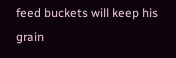feed buckets will keep his grain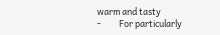warm and tasty
-         For particularly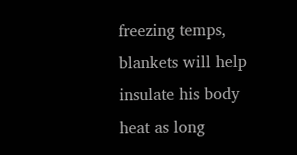freezing temps, blankets will help insulate his body heat as long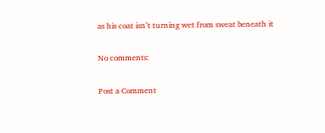as his coat isn’t turning wet from sweat beneath it

No comments:

Post a Comment